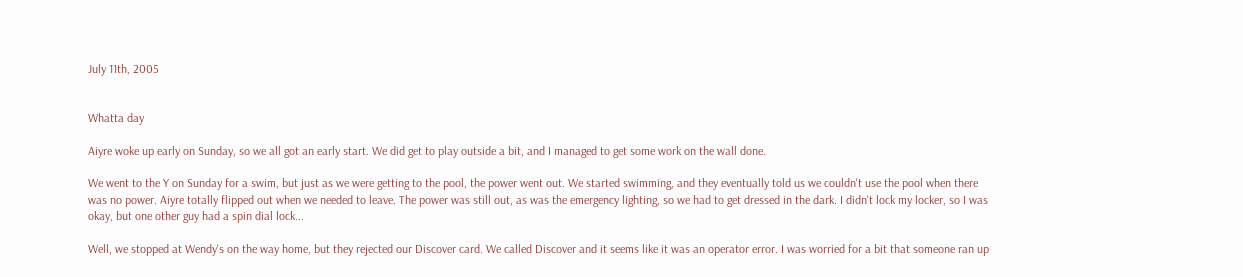July 11th, 2005


Whatta day

Aiyre woke up early on Sunday, so we all got an early start. We did get to play outside a bit, and I managed to get some work on the wall done.

We went to the Y on Sunday for a swim, but just as we were getting to the pool, the power went out. We started swimming, and they eventually told us we couldn't use the pool when there was no power. Aiyre totally flipped out when we needed to leave. The power was still out, as was the emergency lighting, so we had to get dressed in the dark. I didn't lock my locker, so I was okay, but one other guy had a spin dial lock...

Well, we stopped at Wendy's on the way home, but they rejected our Discover card. We called Discover and it seems like it was an operator error. I was worried for a bit that someone ran up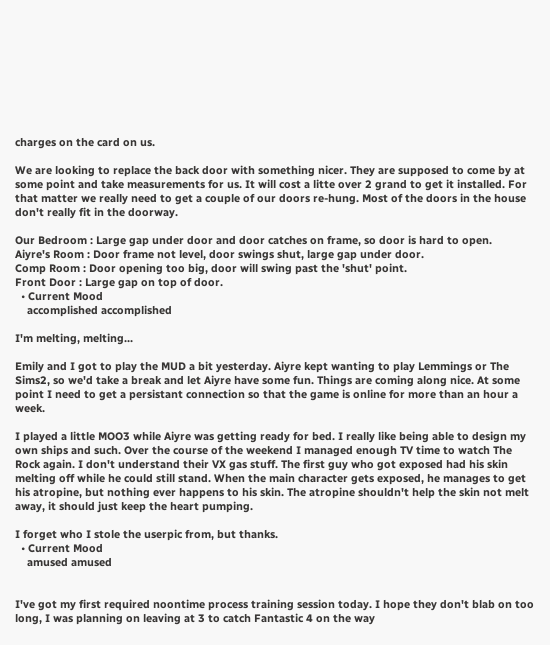charges on the card on us.

We are looking to replace the back door with something nicer. They are supposed to come by at some point and take measurements for us. It will cost a litte over 2 grand to get it installed. For that matter we really need to get a couple of our doors re-hung. Most of the doors in the house don't really fit in the doorway.

Our Bedroom : Large gap under door and door catches on frame, so door is hard to open.
Aiyre's Room : Door frame not level, door swings shut, large gap under door.
Comp Room : Door opening too big, door will swing past the 'shut' point.
Front Door : Large gap on top of door.
  • Current Mood
    accomplished accomplished

I'm melting, melting...

Emily and I got to play the MUD a bit yesterday. Aiyre kept wanting to play Lemmings or The Sims2, so we'd take a break and let Aiyre have some fun. Things are coming along nice. At some point I need to get a persistant connection so that the game is online for more than an hour a week.

I played a little MOO3 while Aiyre was getting ready for bed. I really like being able to design my own ships and such. Over the course of the weekend I managed enough TV time to watch The Rock again. I don't understand their VX gas stuff. The first guy who got exposed had his skin melting off while he could still stand. When the main character gets exposed, he manages to get his atropine, but nothing ever happens to his skin. The atropine shouldn't help the skin not melt away, it should just keep the heart pumping.

I forget who I stole the userpic from, but thanks.
  • Current Mood
    amused amused


I've got my first required noontime process training session today. I hope they don't blab on too long, I was planning on leaving at 3 to catch Fantastic 4 on the way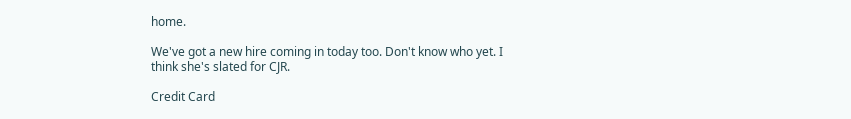home.

We've got a new hire coming in today too. Don't know who yet. I think she's slated for CJR.

Credit Card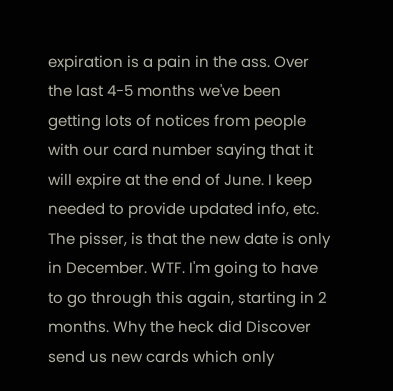expiration is a pain in the ass. Over the last 4-5 months we've been getting lots of notices from people with our card number saying that it will expire at the end of June. I keep needed to provide updated info, etc. The pisser, is that the new date is only in December. WTF. I'm going to have to go through this again, starting in 2 months. Why the heck did Discover send us new cards which only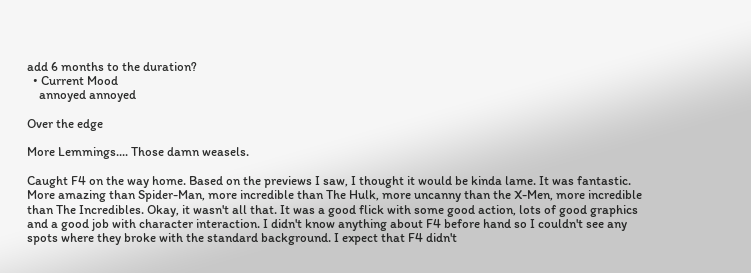add 6 months to the duration?
  • Current Mood
    annoyed annoyed

Over the edge

More Lemmings.... Those damn weasels.

Caught F4 on the way home. Based on the previews I saw, I thought it would be kinda lame. It was fantastic. More amazing than Spider-Man, more incredible than The Hulk, more uncanny than the X-Men, more incredible than The Incredibles. Okay, it wasn't all that. It was a good flick with some good action, lots of good graphics and a good job with character interaction. I didn't know anything about F4 before hand so I couldn't see any spots where they broke with the standard background. I expect that F4 didn't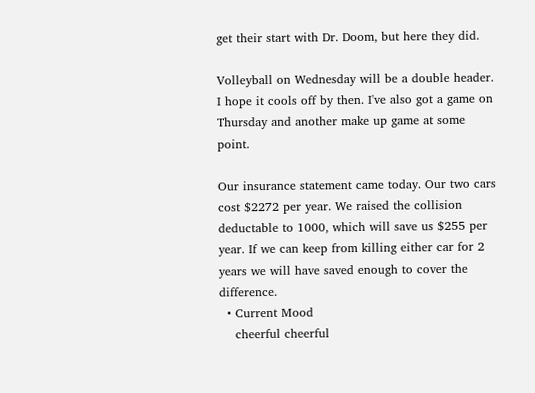get their start with Dr. Doom, but here they did.

Volleyball on Wednesday will be a double header. I hope it cools off by then. I've also got a game on Thursday and another make up game at some point.

Our insurance statement came today. Our two cars cost $2272 per year. We raised the collision deductable to 1000, which will save us $255 per year. If we can keep from killing either car for 2 years we will have saved enough to cover the difference.
  • Current Mood
    cheerful cheerful